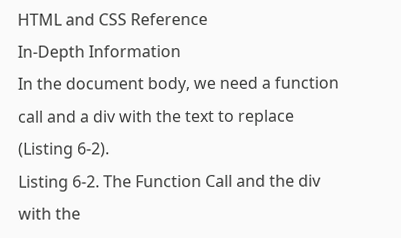HTML and CSS Reference
In-Depth Information
In the document body, we need a function call and a div with the text to replace (Listing 6-2).
Listing 6-2. The Function Call and the div with the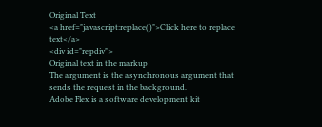Original Text
<a href="javascript:replace()">Click here to replace text</a>
<div id="repdiv">
Original text in the markup
The argument is the asynchronous argument that sends the request in the background.
Adobe Flex is a software development kit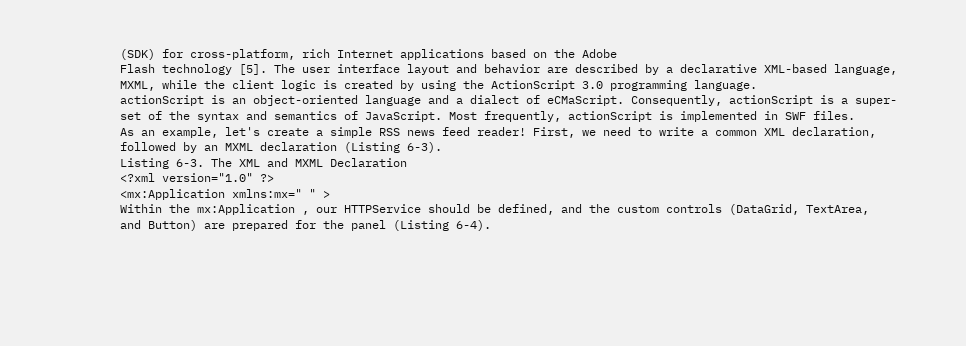(SDK) for cross-platform, rich Internet applications based on the Adobe
Flash technology [5]. The user interface layout and behavior are described by a declarative XML-based language,
MXML, while the client logic is created by using the ActionScript 3.0 programming language.
actionScript is an object-oriented language and a dialect of eCMaScript. Consequently, actionScript is a super-
set of the syntax and semantics of JavaScript. Most frequently, actionScript is implemented in SWF files.
As an example, let's create a simple RSS news feed reader! First, we need to write a common XML declaration,
followed by an MXML declaration (Listing 6-3).
Listing 6-3. The XML and MXML Declaration
<?xml version="1.0" ?>
<mx:Application xmlns:mx=" " >
Within the mx:Application , our HTTPService should be defined, and the custom controls (DataGrid, TextArea,
and Button) are prepared for the panel (Listing 6-4).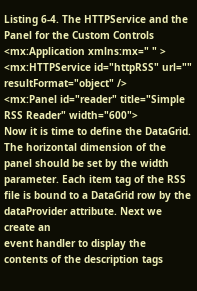Listing 6-4. The HTTPService and the Panel for the Custom Controls
<mx:Application xmlns:mx=" " >
<mx:HTTPService id="httpRSS" url="" resultFormat="object" />
<mx:Panel id="reader" title="Simple RSS Reader" width="600">
Now it is time to define the DataGrid. The horizontal dimension of the panel should be set by the width
parameter. Each item tag of the RSS file is bound to a DataGrid row by the dataProvider attribute. Next we create an
event handler to display the contents of the description tags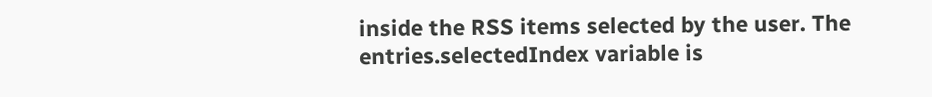inside the RSS items selected by the user. The
entries.selectedIndex variable is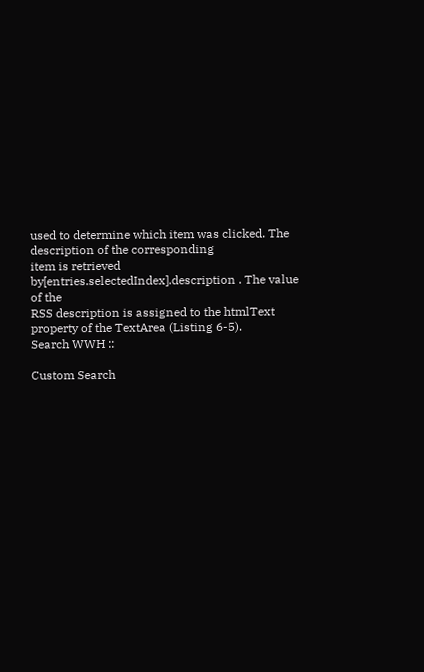used to determine which item was clicked. The description of the corresponding
item is retrieved by[entries.selectedIndex].description . The value of the
RSS description is assigned to the htmlText property of the TextArea (Listing 6-5).
Search WWH ::

Custom Search